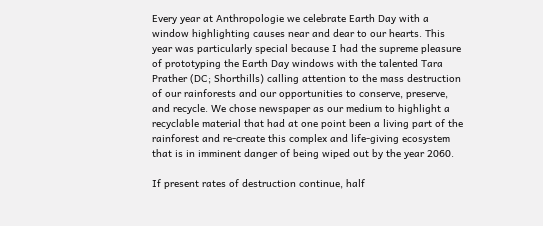Every year at Anthropologie we celebrate Earth Day with a window highlighting causes near and dear to our hearts. This year was particularly special because I had the supreme pleasure of prototyping the Earth Day windows with the talented Tara Prather (DC; Shorthills) calling attention to the mass destruction of our rainforests and our opportunities to conserve, preserve, and recycle. We chose newspaper as our medium to highlight a recyclable material that had at one point been a living part of the rainforest and re-create this complex and life-giving ecosystem that is in imminent danger of being wiped out by the year 2060.

If present rates of destruction continue, half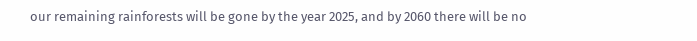our remaining rainforests will be gone by the year 2025, and by 2060 there will be no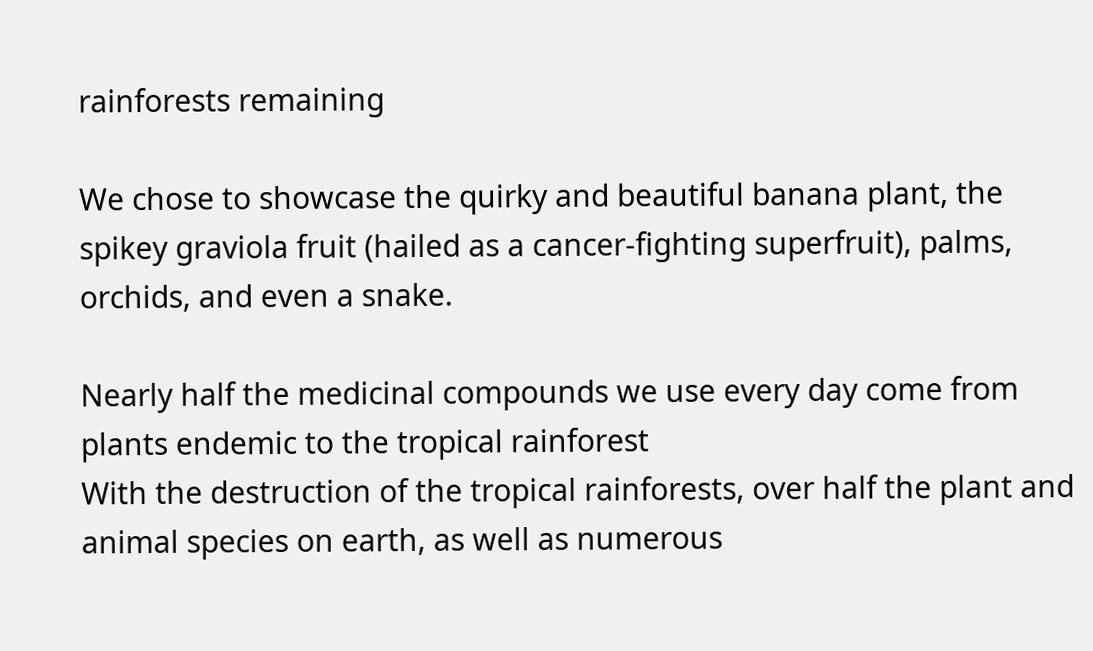rainforests remaining

We chose to showcase the quirky and beautiful banana plant, the spikey graviola fruit (hailed as a cancer-fighting superfruit), palms, orchids, and even a snake.

Nearly half the medicinal compounds we use every day come from plants endemic to the tropical rainforest
With the destruction of the tropical rainforests, over half the plant and animal species on earth, as well as numerous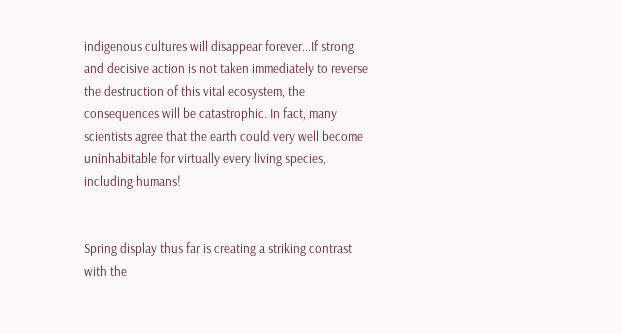indigenous cultures will disappear forever...If strong and decisive action is not taken immediately to reverse the destruction of this vital ecosystem, the consequences will be catastrophic. In fact, many scientists agree that the earth could very well become uninhabitable for virtually every living species, including humans!


Spring display thus far is creating a striking contrast with the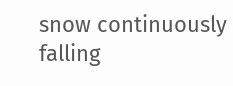snow continuously falling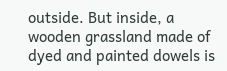outside. But inside, a wooden grassland made of dyed and painted dowels is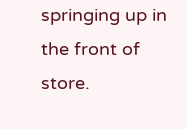springing up in the front of store.